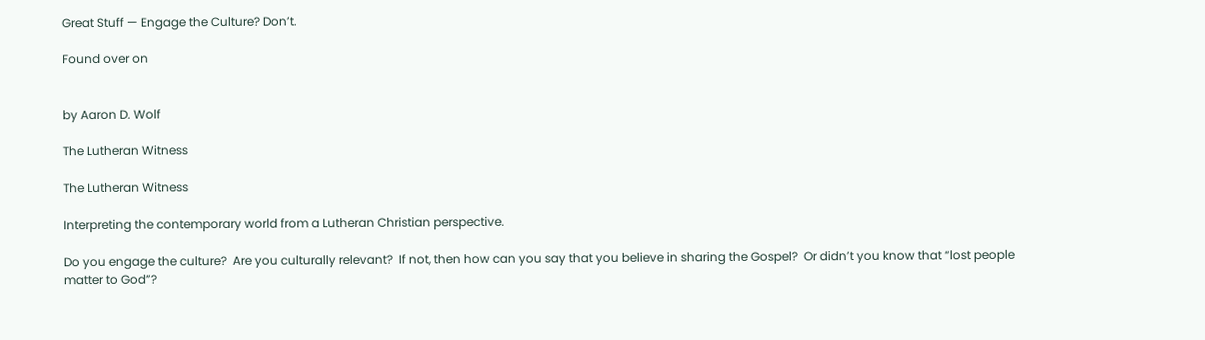Great Stuff — Engage the Culture? Don’t.

Found over on


by Aaron D. Wolf

The Lutheran Witness

The Lutheran Witness

Interpreting the contemporary world from a Lutheran Christian perspective.

Do you engage the culture?  Are you culturally relevant?  If not, then how can you say that you believe in sharing the Gospel?  Or didn’t you know that “lost people matter to God”?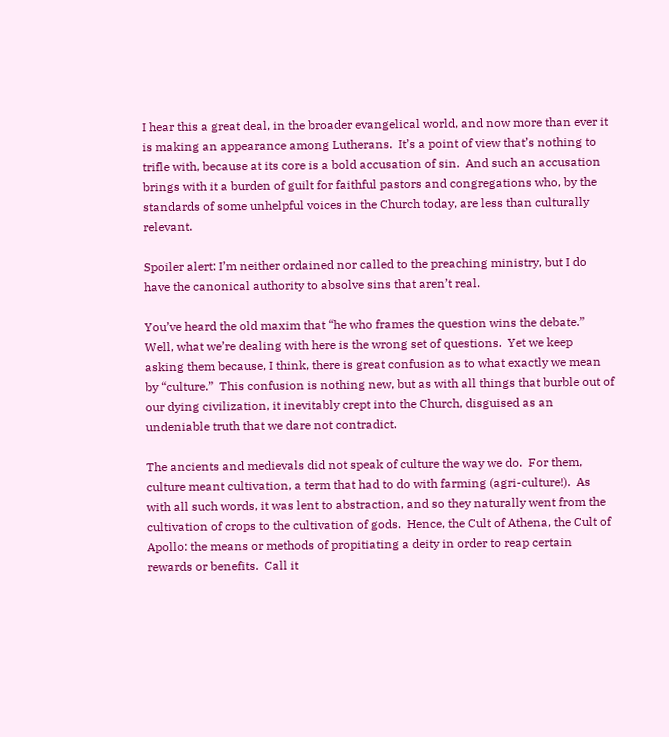I hear this a great deal, in the broader evangelical world, and now more than ever it is making an appearance among Lutherans.  It’s a point of view that’s nothing to trifle with, because at its core is a bold accusation of sin.  And such an accusation brings with it a burden of guilt for faithful pastors and congregations who, by the standards of some unhelpful voices in the Church today, are less than culturally relevant.

Spoiler alert: I’m neither ordained nor called to the preaching ministry, but I do have the canonical authority to absolve sins that aren’t real.

You’ve heard the old maxim that “he who frames the question wins the debate.”  Well, what we’re dealing with here is the wrong set of questions.  Yet we keep asking them because, I think, there is great confusion as to what exactly we mean by “culture.”  This confusion is nothing new, but as with all things that burble out of our dying civilization, it inevitably crept into the Church, disguised as an undeniable truth that we dare not contradict.

The ancients and medievals did not speak of culture the way we do.  For them, culture meant cultivation, a term that had to do with farming (agri-culture!).  As with all such words, it was lent to abstraction, and so they naturally went from the cultivation of crops to the cultivation of gods.  Hence, the Cult of Athena, the Cult of Apollo: the means or methods of propitiating a deity in order to reap certain rewards or benefits.  Call it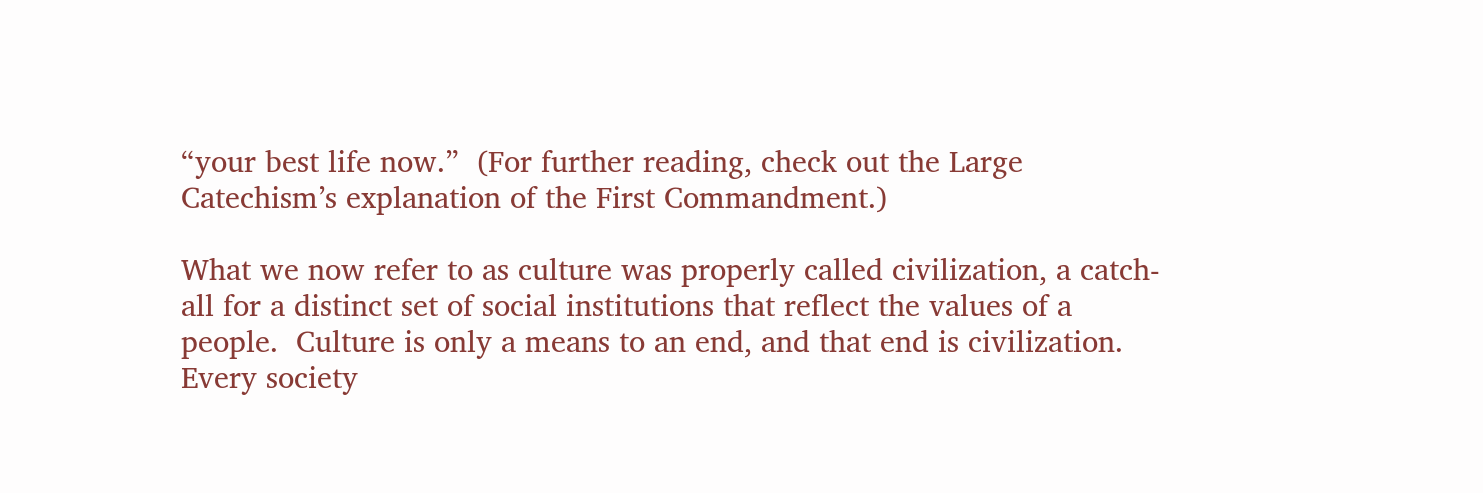“your best life now.”  (For further reading, check out the Large Catechism’s explanation of the First Commandment.)

What we now refer to as culture was properly called civilization, a catch-all for a distinct set of social institutions that reflect the values of a people.  Culture is only a means to an end, and that end is civilization.  Every society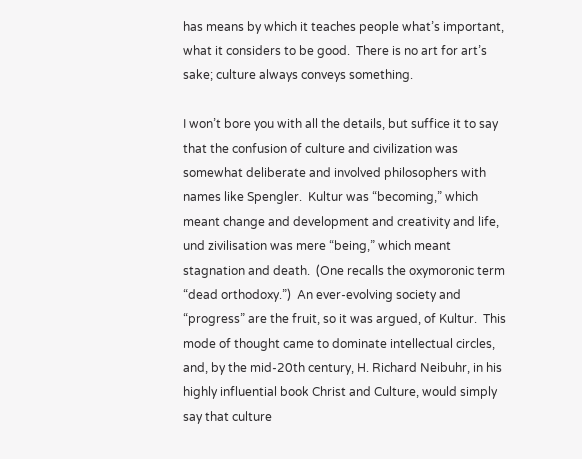has means by which it teaches people what’s important, what it considers to be good.  There is no art for art’s sake; culture always conveys something.

I won’t bore you with all the details, but suffice it to say that the confusion of culture and civilization was somewhat deliberate and involved philosophers with names like Spengler.  Kultur was “becoming,” which meant change and development and creativity and life, und zivilisation was mere “being,” which meant stagnation and death.  (One recalls the oxymoronic term “dead orthodoxy.”)  An ever-evolving society and “progress” are the fruit, so it was argued, of Kultur.  This mode of thought came to dominate intellectual circles, and, by the mid-20th century, H. Richard Neibuhr, in his highly influential book Christ and Culture, would simply say that culture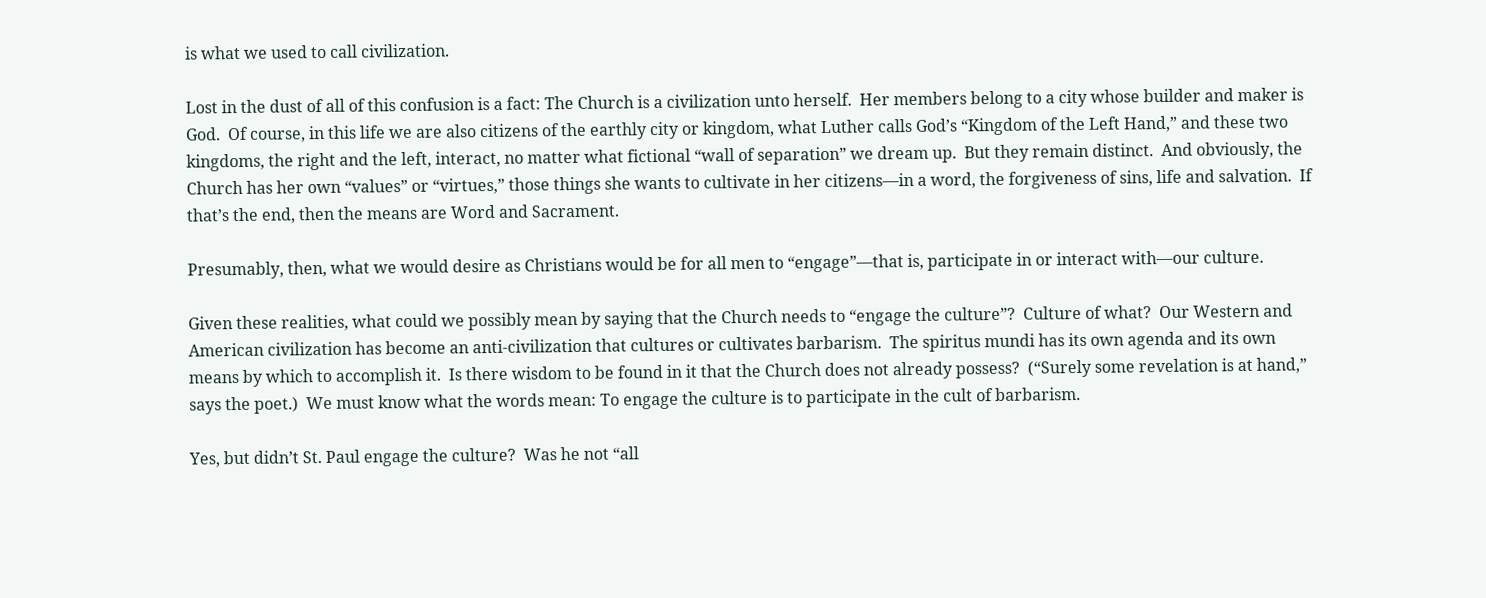is what we used to call civilization.

Lost in the dust of all of this confusion is a fact: The Church is a civilization unto herself.  Her members belong to a city whose builder and maker is God.  Of course, in this life we are also citizens of the earthly city or kingdom, what Luther calls God’s “Kingdom of the Left Hand,” and these two kingdoms, the right and the left, interact, no matter what fictional “wall of separation” we dream up.  But they remain distinct.  And obviously, the Church has her own “values” or “virtues,” those things she wants to cultivate in her citizens—in a word, the forgiveness of sins, life and salvation.  If that’s the end, then the means are Word and Sacrament.

Presumably, then, what we would desire as Christians would be for all men to “engage”—that is, participate in or interact with—our culture.

Given these realities, what could we possibly mean by saying that the Church needs to “engage the culture”?  Culture of what?  Our Western and American civilization has become an anti-civilization that cultures or cultivates barbarism.  The spiritus mundi has its own agenda and its own means by which to accomplish it.  Is there wisdom to be found in it that the Church does not already possess?  (“Surely some revelation is at hand,” says the poet.)  We must know what the words mean: To engage the culture is to participate in the cult of barbarism.

Yes, but didn’t St. Paul engage the culture?  Was he not “all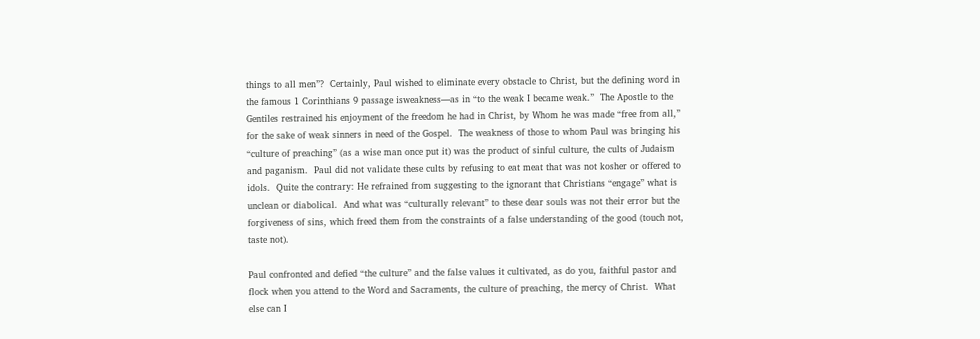things to all men”?  Certainly, Paul wished to eliminate every obstacle to Christ, but the defining word in the famous 1 Corinthians 9 passage isweakness—as in “to the weak I became weak.”  The Apostle to the Gentiles restrained his enjoyment of the freedom he had in Christ, by Whom he was made “free from all,” for the sake of weak sinners in need of the Gospel.  The weakness of those to whom Paul was bringing his “culture of preaching” (as a wise man once put it) was the product of sinful culture, the cults of Judaism and paganism.  Paul did not validate these cults by refusing to eat meat that was not kosher or offered to idols.  Quite the contrary: He refrained from suggesting to the ignorant that Christians “engage” what is unclean or diabolical.  And what was “culturally relevant” to these dear souls was not their error but the forgiveness of sins, which freed them from the constraints of a false understanding of the good (touch not, taste not).

Paul confronted and defied “the culture” and the false values it cultivated, as do you, faithful pastor and flock when you attend to the Word and Sacraments, the culture of preaching, the mercy of Christ.  What else can I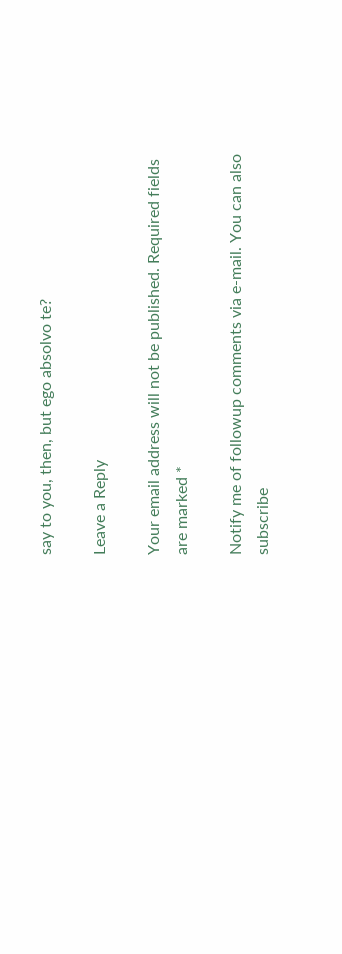say to you, then, but ego absolvo te?

Leave a Reply

Your email address will not be published. Required fields are marked *

Notify me of followup comments via e-mail. You can also subscribe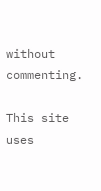without commenting.

This site uses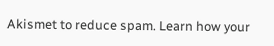Akismet to reduce spam. Learn how your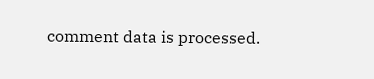comment data is processed.